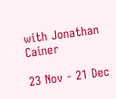with Jonathan Cainer

23 Nov - 21 Dec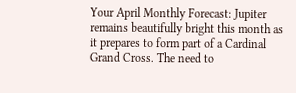Your April Monthly Forecast: Jupiter remains beautifully bright this month as it prepares to form part of a Cardinal Grand Cross. The need to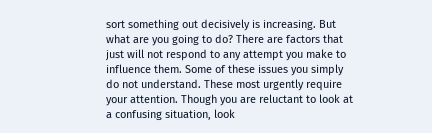sort something out decisively is increasing. But what are you going to do? There are factors that just will not respond to any attempt you make to influence them. Some of these issues you simply do not understand. These most urgently require your attention. Though you are reluctant to look at a confusing situation, look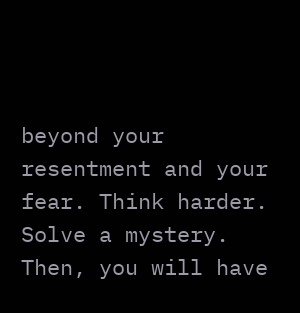beyond your resentment and your fear. Think harder. Solve a mystery. Then, you will have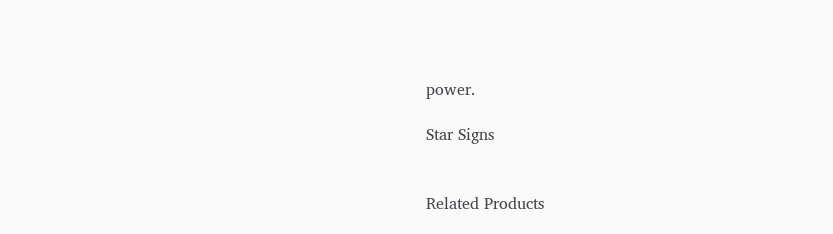power.

Star Signs


Related Products